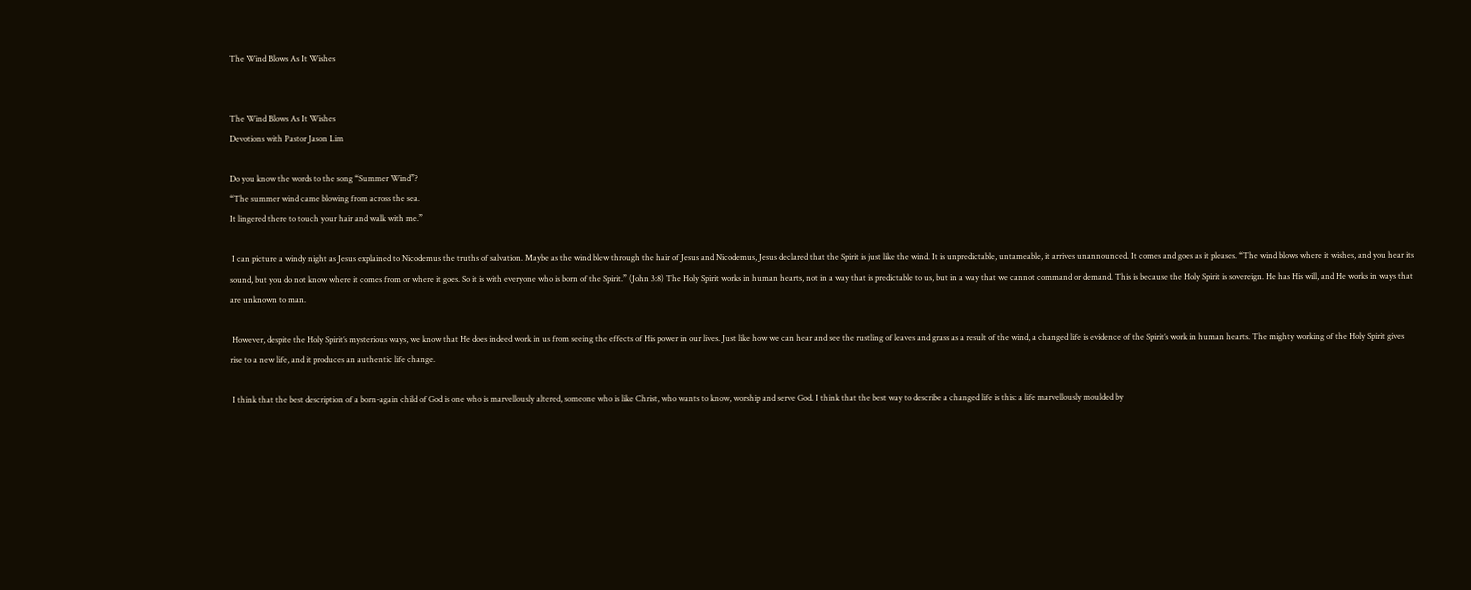The Wind Blows As It Wishes


The Wind Blows As It Wishes
Devotions with Pastor Jason Lim

Do you know the words to the song “Summer Wind”?
“The summer wind came blowing from across the sea.
It lingered there to touch your hair and walk with me.”

 I can picture a windy night as Jesus explained to Nicodemus the truths of salvation. Maybe as the wind blew through the hair of Jesus and Nicodemus, Jesus declared that the Spirit is just like the wind. It is unpredictable, untameable, it arrives unannounced. It comes and goes as it pleases. “The wind blows where it wishes, and you hear its sound, but you do not know where it comes from or where it goes. So it is with everyone who is born of the Spirit.” (John 3:8) The Holy Spirit works in human hearts, not in a way that is predictable to us, but in a way that we cannot command or demand. This is because the Holy Spirit is sovereign. He has His will, and He works in ways that are unknown to man.

 However, despite the Holy Spirit’s mysterious ways, we know that He does indeed work in us from seeing the effects of His power in our lives. Just like how we can hear and see the rustling of leaves and grass as a result of the wind, a changed life is evidence of the Spirit’s work in human hearts. The mighty working of the Holy Spirit gives rise to a new life, and it produces an authentic life change.

 I think that the best description of a born-again child of God is one who is marvellously altered, someone who is like Christ, who wants to know, worship and serve God. I think that the best way to describe a changed life is this: a life marvellously moulded by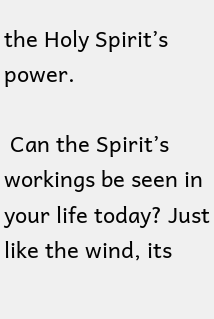the Holy Spirit’s power.

 Can the Spirit’s workings be seen in your life today? Just like the wind, its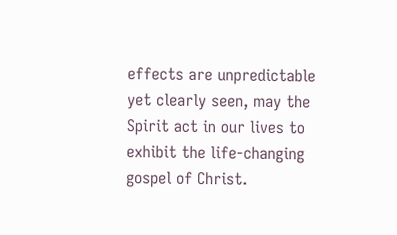effects are unpredictable yet clearly seen, may the Spirit act in our lives to exhibit the life-changing gospel of Christ.